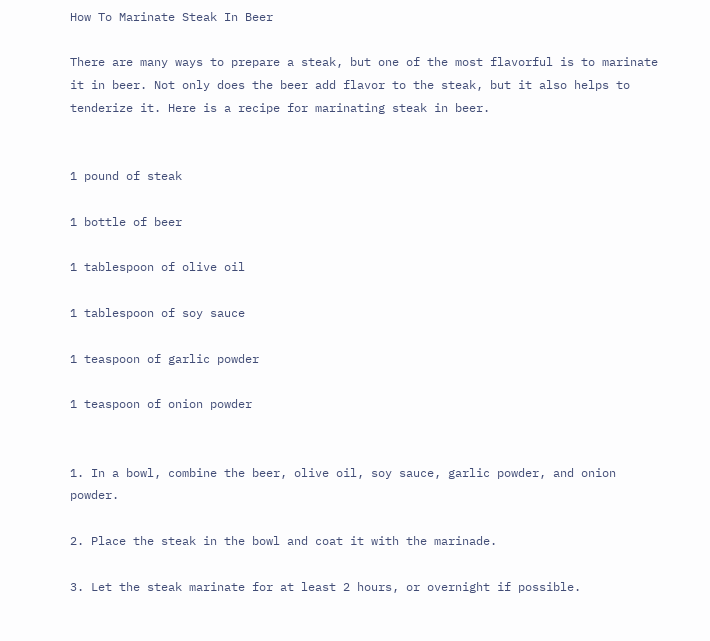How To Marinate Steak In Beer

There are many ways to prepare a steak, but one of the most flavorful is to marinate it in beer. Not only does the beer add flavor to the steak, but it also helps to tenderize it. Here is a recipe for marinating steak in beer.


1 pound of steak

1 bottle of beer

1 tablespoon of olive oil

1 tablespoon of soy sauce

1 teaspoon of garlic powder

1 teaspoon of onion powder


1. In a bowl, combine the beer, olive oil, soy sauce, garlic powder, and onion powder.

2. Place the steak in the bowl and coat it with the marinade.

3. Let the steak marinate for at least 2 hours, or overnight if possible.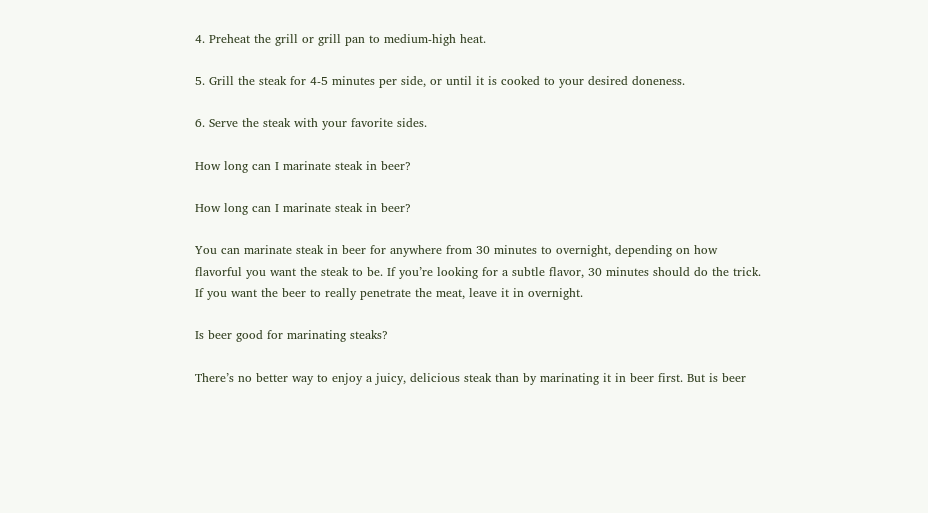4. Preheat the grill or grill pan to medium-high heat.

5. Grill the steak for 4-5 minutes per side, or until it is cooked to your desired doneness.

6. Serve the steak with your favorite sides.

How long can I marinate steak in beer?

How long can I marinate steak in beer?

You can marinate steak in beer for anywhere from 30 minutes to overnight, depending on how flavorful you want the steak to be. If you’re looking for a subtle flavor, 30 minutes should do the trick. If you want the beer to really penetrate the meat, leave it in overnight.

Is beer good for marinating steaks?

There’s no better way to enjoy a juicy, delicious steak than by marinating it in beer first. But is beer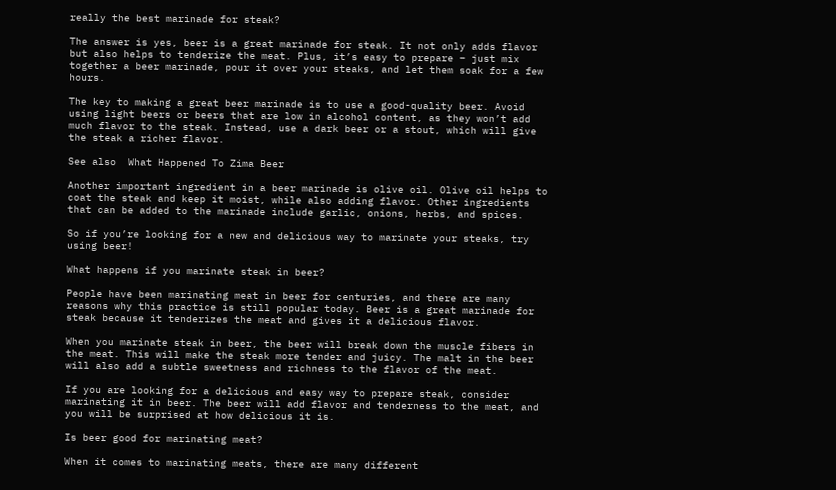really the best marinade for steak?

The answer is yes, beer is a great marinade for steak. It not only adds flavor but also helps to tenderize the meat. Plus, it’s easy to prepare – just mix together a beer marinade, pour it over your steaks, and let them soak for a few hours.

The key to making a great beer marinade is to use a good-quality beer. Avoid using light beers or beers that are low in alcohol content, as they won’t add much flavor to the steak. Instead, use a dark beer or a stout, which will give the steak a richer flavor.

See also  What Happened To Zima Beer

Another important ingredient in a beer marinade is olive oil. Olive oil helps to coat the steak and keep it moist, while also adding flavor. Other ingredients that can be added to the marinade include garlic, onions, herbs, and spices.

So if you’re looking for a new and delicious way to marinate your steaks, try using beer!

What happens if you marinate steak in beer?

People have been marinating meat in beer for centuries, and there are many reasons why this practice is still popular today. Beer is a great marinade for steak because it tenderizes the meat and gives it a delicious flavor.

When you marinate steak in beer, the beer will break down the muscle fibers in the meat. This will make the steak more tender and juicy. The malt in the beer will also add a subtle sweetness and richness to the flavor of the meat.

If you are looking for a delicious and easy way to prepare steak, consider marinating it in beer. The beer will add flavor and tenderness to the meat, and you will be surprised at how delicious it is.

Is beer good for marinating meat?

When it comes to marinating meats, there are many different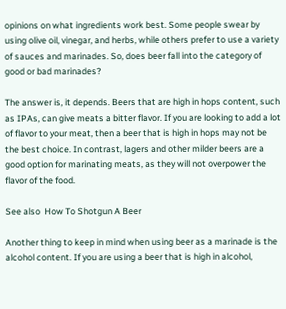opinions on what ingredients work best. Some people swear by using olive oil, vinegar, and herbs, while others prefer to use a variety of sauces and marinades. So, does beer fall into the category of good or bad marinades?

The answer is, it depends. Beers that are high in hops content, such as IPAs, can give meats a bitter flavor. If you are looking to add a lot of flavor to your meat, then a beer that is high in hops may not be the best choice. In contrast, lagers and other milder beers are a good option for marinating meats, as they will not overpower the flavor of the food.

See also  How To Shotgun A Beer

Another thing to keep in mind when using beer as a marinade is the alcohol content. If you are using a beer that is high in alcohol,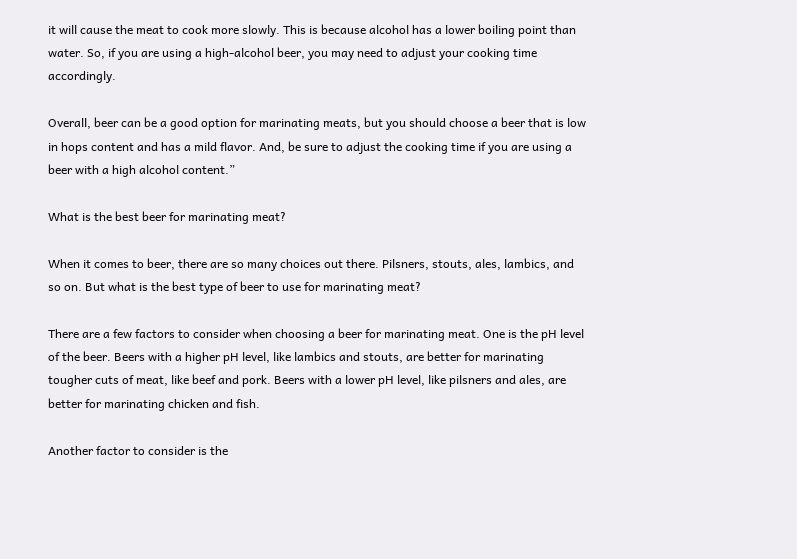it will cause the meat to cook more slowly. This is because alcohol has a lower boiling point than water. So, if you are using a high-alcohol beer, you may need to adjust your cooking time accordingly.

Overall, beer can be a good option for marinating meats, but you should choose a beer that is low in hops content and has a mild flavor. And, be sure to adjust the cooking time if you are using a beer with a high alcohol content.”

What is the best beer for marinating meat?

When it comes to beer, there are so many choices out there. Pilsners, stouts, ales, lambics, and so on. But what is the best type of beer to use for marinating meat?

There are a few factors to consider when choosing a beer for marinating meat. One is the pH level of the beer. Beers with a higher pH level, like lambics and stouts, are better for marinating tougher cuts of meat, like beef and pork. Beers with a lower pH level, like pilsners and ales, are better for marinating chicken and fish.

Another factor to consider is the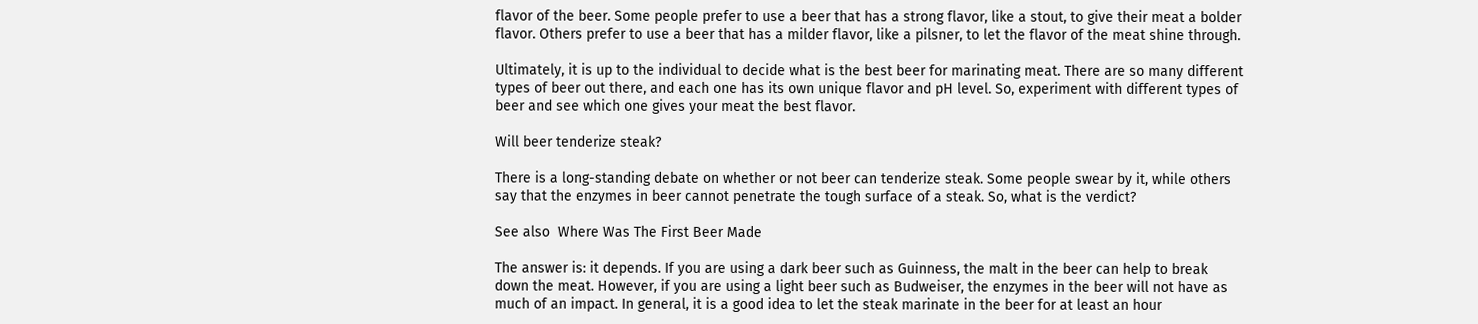flavor of the beer. Some people prefer to use a beer that has a strong flavor, like a stout, to give their meat a bolder flavor. Others prefer to use a beer that has a milder flavor, like a pilsner, to let the flavor of the meat shine through.

Ultimately, it is up to the individual to decide what is the best beer for marinating meat. There are so many different types of beer out there, and each one has its own unique flavor and pH level. So, experiment with different types of beer and see which one gives your meat the best flavor.

Will beer tenderize steak?

There is a long-standing debate on whether or not beer can tenderize steak. Some people swear by it, while others say that the enzymes in beer cannot penetrate the tough surface of a steak. So, what is the verdict?

See also  Where Was The First Beer Made

The answer is: it depends. If you are using a dark beer such as Guinness, the malt in the beer can help to break down the meat. However, if you are using a light beer such as Budweiser, the enzymes in the beer will not have as much of an impact. In general, it is a good idea to let the steak marinate in the beer for at least an hour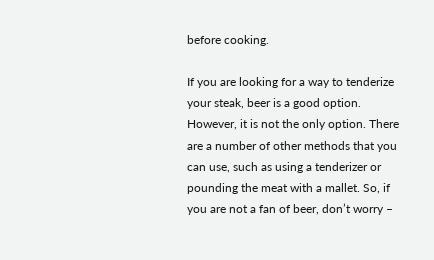before cooking.

If you are looking for a way to tenderize your steak, beer is a good option. However, it is not the only option. There are a number of other methods that you can use, such as using a tenderizer or pounding the meat with a mallet. So, if you are not a fan of beer, don’t worry –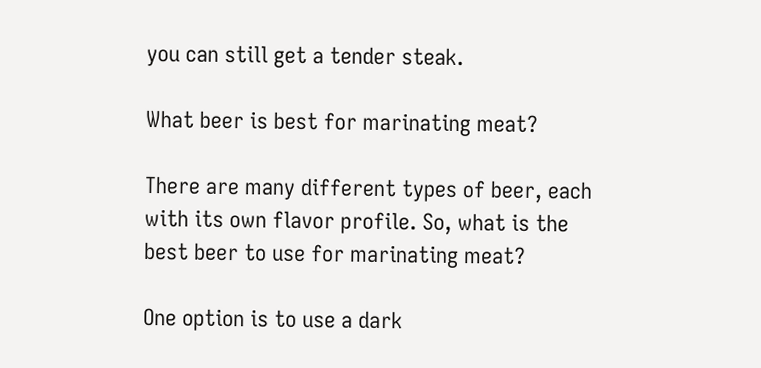you can still get a tender steak.

What beer is best for marinating meat?

There are many different types of beer, each with its own flavor profile. So, what is the best beer to use for marinating meat?

One option is to use a dark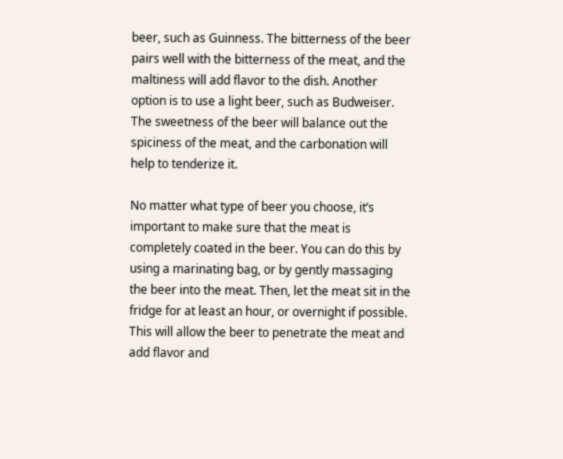beer, such as Guinness. The bitterness of the beer pairs well with the bitterness of the meat, and the maltiness will add flavor to the dish. Another option is to use a light beer, such as Budweiser. The sweetness of the beer will balance out the spiciness of the meat, and the carbonation will help to tenderize it.

No matter what type of beer you choose, it’s important to make sure that the meat is completely coated in the beer. You can do this by using a marinating bag, or by gently massaging the beer into the meat. Then, let the meat sit in the fridge for at least an hour, or overnight if possible. This will allow the beer to penetrate the meat and add flavor and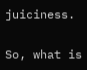juiciness.

So, what is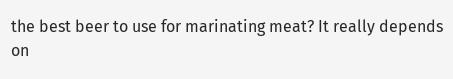the best beer to use for marinating meat? It really depends on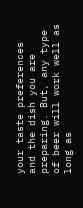your taste preferences and the dish you are preparing. But, any type of beer will work well as long as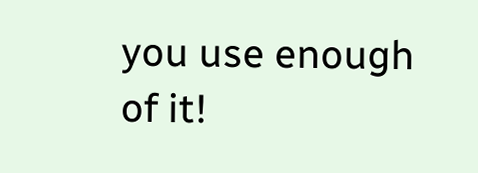you use enough of it!